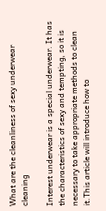What are the cleanliness of sexy underwear cleaning

Interest underwear is a special underwear. It has the characteristics of sexy and tempting, so it is necessary to take appropriate methods to clean it.This article will introduce how to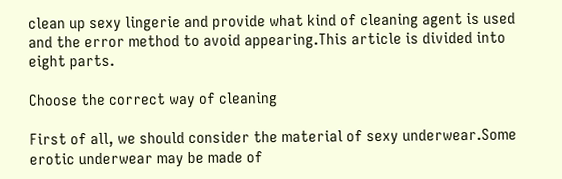clean up sexy lingerie and provide what kind of cleaning agent is used and the error method to avoid appearing.This article is divided into eight parts.

Choose the correct way of cleaning

First of all, we should consider the material of sexy underwear.Some erotic underwear may be made of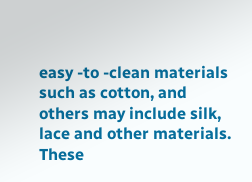easy -to -clean materials such as cotton, and others may include silk, lace and other materials. These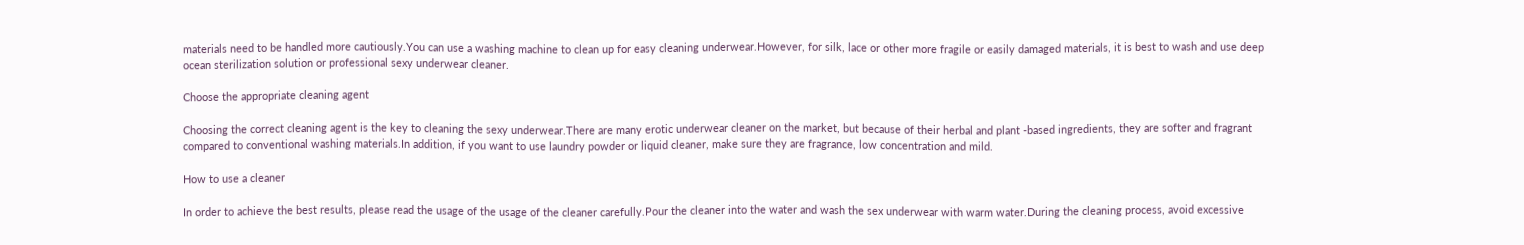materials need to be handled more cautiously.You can use a washing machine to clean up for easy cleaning underwear.However, for silk, lace or other more fragile or easily damaged materials, it is best to wash and use deep ocean sterilization solution or professional sexy underwear cleaner.

Choose the appropriate cleaning agent

Choosing the correct cleaning agent is the key to cleaning the sexy underwear.There are many erotic underwear cleaner on the market, but because of their herbal and plant -based ingredients, they are softer and fragrant compared to conventional washing materials.In addition, if you want to use laundry powder or liquid cleaner, make sure they are fragrance, low concentration and mild.

How to use a cleaner

In order to achieve the best results, please read the usage of the usage of the cleaner carefully.Pour the cleaner into the water and wash the sex underwear with warm water.During the cleaning process, avoid excessive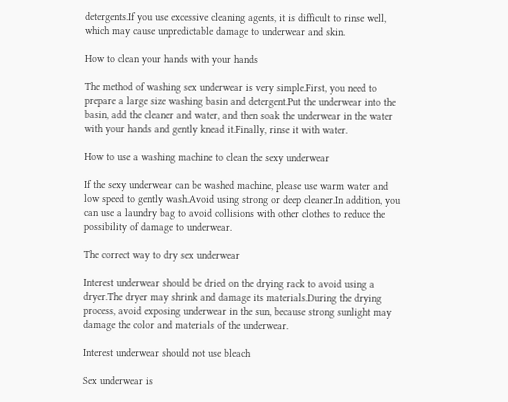detergents.If you use excessive cleaning agents, it is difficult to rinse well, which may cause unpredictable damage to underwear and skin.

How to clean your hands with your hands

The method of washing sex underwear is very simple.First, you need to prepare a large size washing basin and detergent.Put the underwear into the basin, add the cleaner and water, and then soak the underwear in the water with your hands and gently knead it.Finally, rinse it with water.

How to use a washing machine to clean the sexy underwear

If the sexy underwear can be washed machine, please use warm water and low speed to gently wash.Avoid using strong or deep cleaner.In addition, you can use a laundry bag to avoid collisions with other clothes to reduce the possibility of damage to underwear.

The correct way to dry sex underwear

Interest underwear should be dried on the drying rack to avoid using a dryer.The dryer may shrink and damage its materials.During the drying process, avoid exposing underwear in the sun, because strong sunlight may damage the color and materials of the underwear.

Interest underwear should not use bleach

Sex underwear is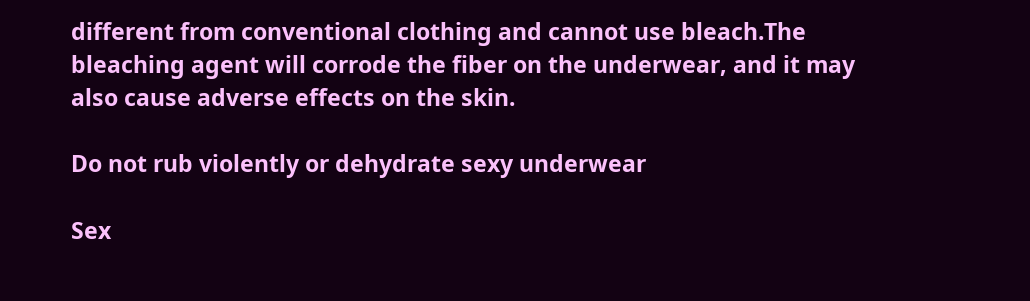different from conventional clothing and cannot use bleach.The bleaching agent will corrode the fiber on the underwear, and it may also cause adverse effects on the skin.

Do not rub violently or dehydrate sexy underwear

Sex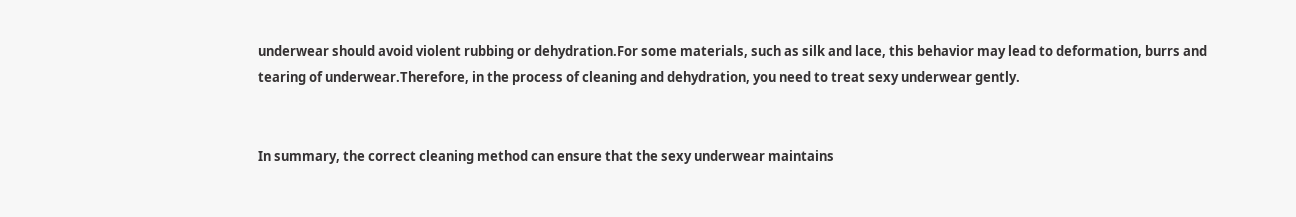underwear should avoid violent rubbing or dehydration.For some materials, such as silk and lace, this behavior may lead to deformation, burrs and tearing of underwear.Therefore, in the process of cleaning and dehydration, you need to treat sexy underwear gently.


In summary, the correct cleaning method can ensure that the sexy underwear maintains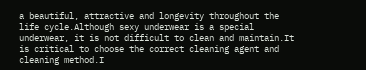a beautiful, attractive and longevity throughout the life cycle.Although sexy underwear is a special underwear, it is not difficult to clean and maintain.It is critical to choose the correct cleaning agent and cleaning method.I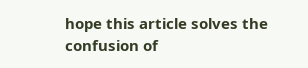hope this article solves the confusion of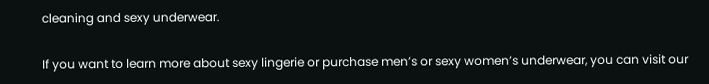cleaning and sexy underwear.

If you want to learn more about sexy lingerie or purchase men’s or sexy women’s underwear, you can visit our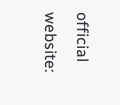official website: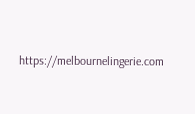https://melbournelingerie.com